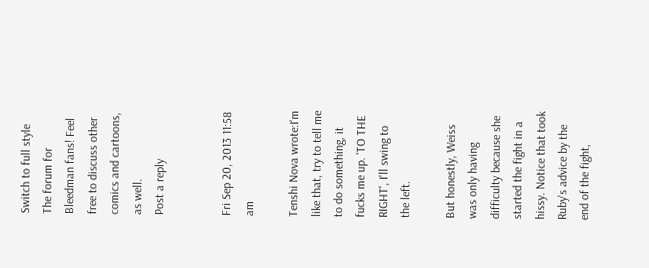Switch to full style
The forum for Bleedman fans! Feel free to discuss other comics and cartoons, as well.
Post a reply


Fri Sep 20, 2013 11:58 am

Tenshi Nova wrote:I'm like that, try to tell me to do something, it fucks me up. 'TO THE RIGHT', I'll swing to the left.

But honestly, Weiss was only having difficulty because she started the fight in a hissy. Notice that took Ruby's advice by the end of the fight,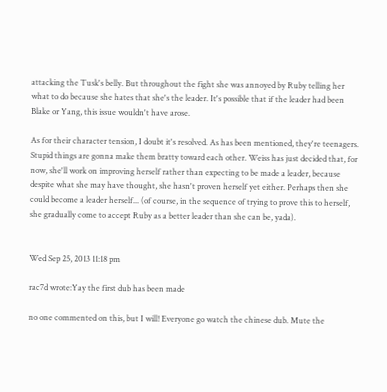attacking the Tusk's belly. But throughout the fight she was annoyed by Ruby telling her what to do because she hates that she's the leader. It's possible that if the leader had been Blake or Yang, this issue wouldn't have arose.

As for their character tension, I doubt it's resolved. As has been mentioned, they're teenagers. Stupid things are gonna make them bratty toward each other. Weiss has just decided that, for now, she'll work on improving herself rather than expecting to be made a leader, because despite what she may have thought, she hasn't proven herself yet either. Perhaps then she could become a leader herself... (of course, in the sequence of trying to prove this to herself, she gradually come to accept Ruby as a better leader than she can be, yada).


Wed Sep 25, 2013 11:18 pm

rac7d wrote:Yay the first dub has been made

no one commented on this, but I will! Everyone go watch the chinese dub. Mute the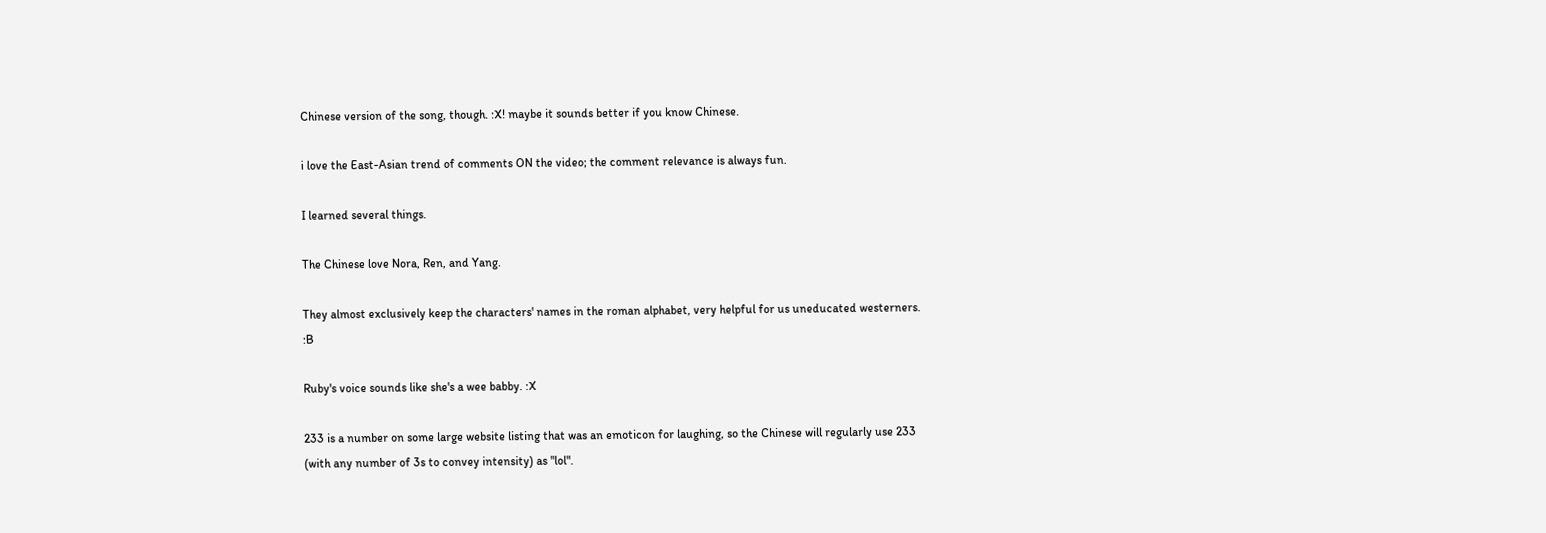Chinese version of the song, though. :X! maybe it sounds better if you know Chinese.

i love the East-Asian trend of comments ON the video; the comment relevance is always fun.

I learned several things.

The Chinese love Nora, Ren, and Yang.

They almost exclusively keep the characters' names in the roman alphabet, very helpful for us uneducated westerners. :B

Ruby's voice sounds like she's a wee babby. :X

233 is a number on some large website listing that was an emoticon for laughing, so the Chinese will regularly use 233 (with any number of 3s to convey intensity) as "lol".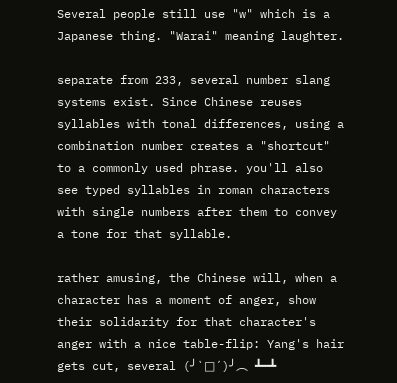Several people still use "w" which is a Japanese thing. "Warai" meaning laughter.

separate from 233, several number slang systems exist. Since Chinese reuses syllables with tonal differences, using a combination number creates a "shortcut" to a commonly used phrase. you'll also see typed syllables in roman characters with single numbers after them to convey a tone for that syllable.

rather amusing, the Chinese will, when a character has a moment of anger, show their solidarity for that character's anger with a nice table-flip: Yang's hair gets cut, several (╯`□´)╯︵ ┻━┻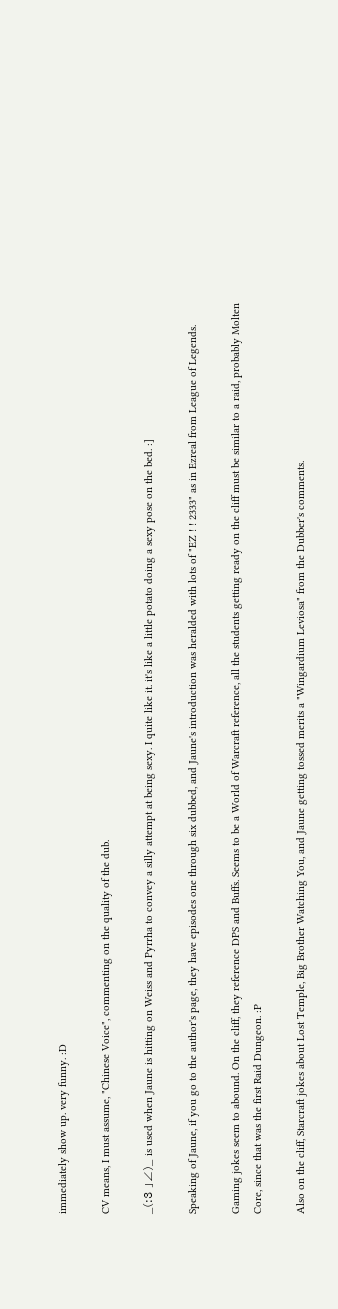immediately show up. very funny. :D

CV means, I must assume, "Chinese Voice", commenting on the quality of the dub.

_(:3 」∠)_ is used when Jaune is hitting on Weiss and Pyrrha to convey a silly attempt at being sexy. I quite like it. it's like a little potato doing a sexy pose on the bed. :]

Speaking of Jaune, if you go to the author's page, they have episodes one through six dubbed, and Jaune's introduction was heralded with lots of "EZ ! ! 2333" as in Ezreal from League of Legends.

Gaming jokes seem to abound. On the cliff, they reference DPS and Buffs. Seems to be a World of Warcraft reference, all the students getting ready on the cliff must be similar to a raid, probably Molten Core, since that was the first Raid Dungeon. :P

Also on the cliff, Starcraft jokes about Lost Temple, Big Brother Watching You, and Jaune getting tossed merits a "Wingardium Leviosa" from the Dubber's comments.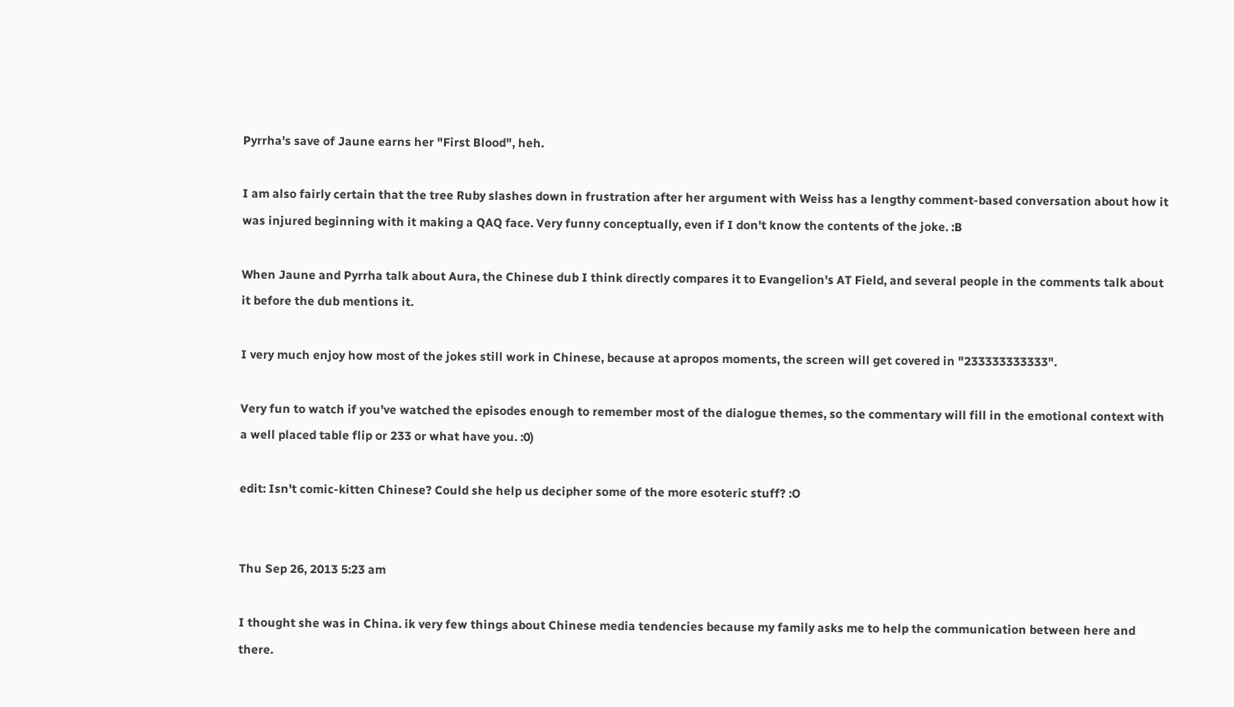Pyrrha's save of Jaune earns her "First Blood", heh.

I am also fairly certain that the tree Ruby slashes down in frustration after her argument with Weiss has a lengthy comment-based conversation about how it was injured beginning with it making a QAQ face. Very funny conceptually, even if I don't know the contents of the joke. :B

When Jaune and Pyrrha talk about Aura, the Chinese dub I think directly compares it to Evangelion's AT Field, and several people in the comments talk about it before the dub mentions it.

I very much enjoy how most of the jokes still work in Chinese, because at apropos moments, the screen will get covered in "233333333333".

Very fun to watch if you've watched the episodes enough to remember most of the dialogue themes, so the commentary will fill in the emotional context with a well placed table flip or 233 or what have you. :0)

edit: Isn't comic-kitten Chinese? Could she help us decipher some of the more esoteric stuff? :O


Thu Sep 26, 2013 5:23 am

I thought she was in China. ik very few things about Chinese media tendencies because my family asks me to help the communication between here and there.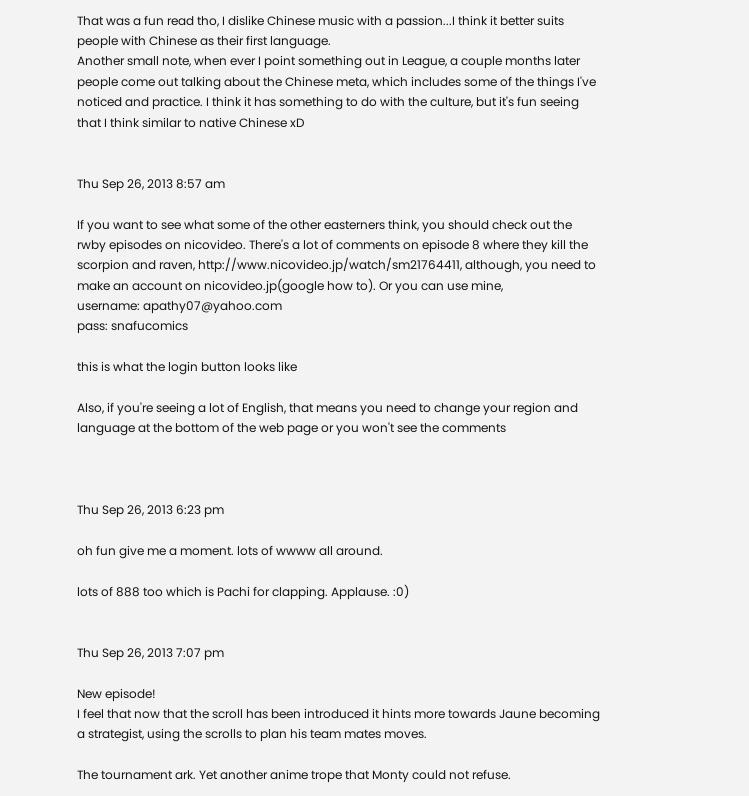That was a fun read tho, I dislike Chinese music with a passion...I think it better suits people with Chinese as their first language.
Another small note, when ever I point something out in League, a couple months later people come out talking about the Chinese meta, which includes some of the things I've noticed and practice. I think it has something to do with the culture, but it's fun seeing that I think similar to native Chinese xD


Thu Sep 26, 2013 8:57 am

If you want to see what some of the other easterners think, you should check out the rwby episodes on nicovideo. There's a lot of comments on episode 8 where they kill the scorpion and raven, http://www.nicovideo.jp/watch/sm21764411, although, you need to make an account on nicovideo.jp(google how to). Or you can use mine,
username: apathy07@yahoo.com
pass: snafucomics

this is what the login button looks like

Also, if you're seeing a lot of English, that means you need to change your region and language at the bottom of the web page or you won't see the comments



Thu Sep 26, 2013 6:23 pm

oh fun give me a moment. lots of wwww all around.

lots of 888 too which is Pachi for clapping. Applause. :0)


Thu Sep 26, 2013 7:07 pm

New episode!
I feel that now that the scroll has been introduced it hints more towards Jaune becoming a strategist, using the scrolls to plan his team mates moves.

The tournament ark. Yet another anime trope that Monty could not refuse.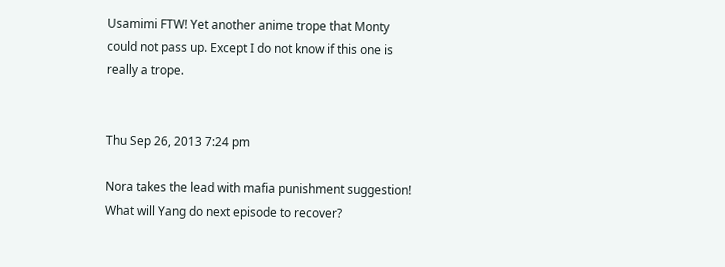Usamimi FTW! Yet another anime trope that Monty could not pass up. Except I do not know if this one is really a trope.


Thu Sep 26, 2013 7:24 pm

Nora takes the lead with mafia punishment suggestion! What will Yang do next episode to recover?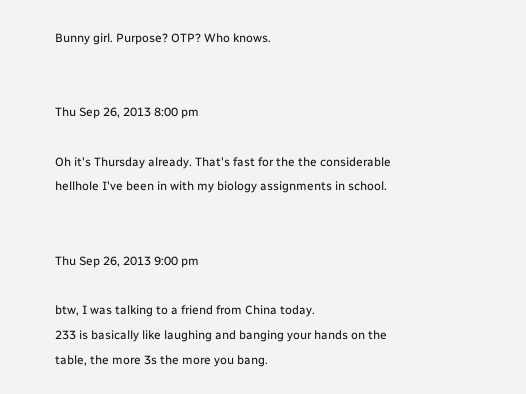Bunny girl. Purpose? OTP? Who knows.


Thu Sep 26, 2013 8:00 pm

Oh it's Thursday already. That's fast for the the considerable hellhole I've been in with my biology assignments in school.


Thu Sep 26, 2013 9:00 pm

btw, I was talking to a friend from China today.
233 is basically like laughing and banging your hands on the table, the more 3s the more you bang.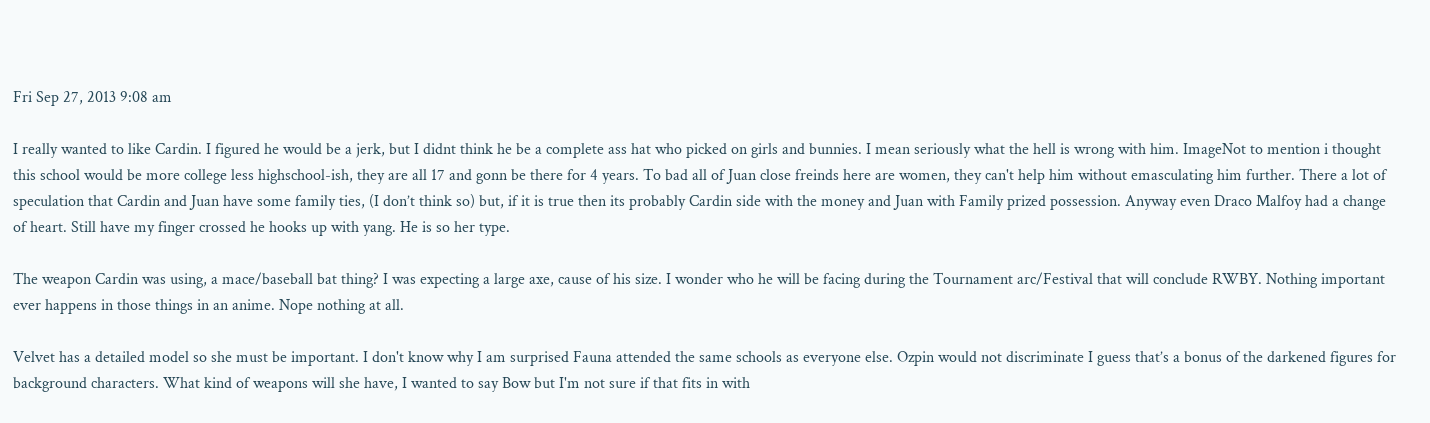Fri Sep 27, 2013 9:08 am

I really wanted to like Cardin. I figured he would be a jerk, but I didnt think he be a complete ass hat who picked on girls and bunnies. I mean seriously what the hell is wrong with him. ImageNot to mention i thought this school would be more college less highschool-ish, they are all 17 and gonn be there for 4 years. To bad all of Juan close freinds here are women, they can't help him without emasculating him further. There a lot of speculation that Cardin and Juan have some family ties, (I don’t think so) but, if it is true then its probably Cardin side with the money and Juan with Family prized possession. Anyway even Draco Malfoy had a change of heart. Still have my finger crossed he hooks up with yang. He is so her type.

The weapon Cardin was using, a mace/baseball bat thing? I was expecting a large axe, cause of his size. I wonder who he will be facing during the Tournament arc/Festival that will conclude RWBY. Nothing important ever happens in those things in an anime. Nope nothing at all.

Velvet has a detailed model so she must be important. I don't know why I am surprised Fauna attended the same schools as everyone else. Ozpin would not discriminate I guess that’s a bonus of the darkened figures for background characters. What kind of weapons will she have, I wanted to say Bow but I'm not sure if that fits in with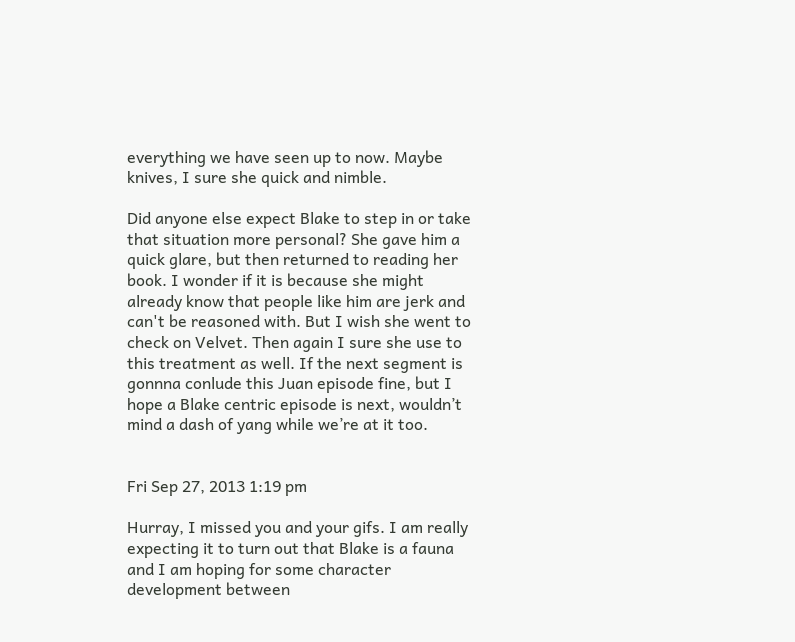everything we have seen up to now. Maybe knives, I sure she quick and nimble.

Did anyone else expect Blake to step in or take that situation more personal? She gave him a quick glare, but then returned to reading her book. I wonder if it is because she might already know that people like him are jerk and can't be reasoned with. But I wish she went to check on Velvet. Then again I sure she use to this treatment as well. If the next segment is gonnna conlude this Juan episode fine, but I hope a Blake centric episode is next, wouldn’t mind a dash of yang while we’re at it too.


Fri Sep 27, 2013 1:19 pm

Hurray, I missed you and your gifs. I am really expecting it to turn out that Blake is a fauna and I am hoping for some character development between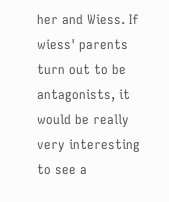her and Wiess. If wiess' parents turn out to be antagonists, it would be really very interesting to see a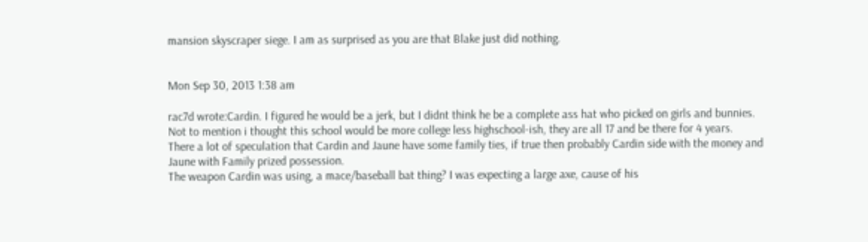mansion skyscraper siege. I am as surprised as you are that Blake just did nothing.


Mon Sep 30, 2013 1:38 am

rac7d wrote:Cardin. I figured he would be a jerk, but I didnt think he be a complete ass hat who picked on girls and bunnies. Not to mention i thought this school would be more college less highschool-ish, they are all 17 and be there for 4 years.
There a lot of speculation that Cardin and Jaune have some family ties, if true then probably Cardin side with the money and Jaune with Family prized possession.
The weapon Cardin was using, a mace/baseball bat thing? I was expecting a large axe, cause of his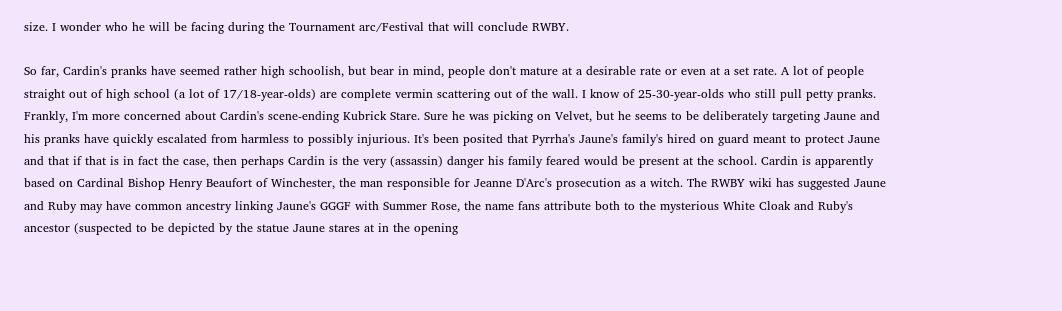size. I wonder who he will be facing during the Tournament arc/Festival that will conclude RWBY.

So far, Cardin's pranks have seemed rather high schoolish, but bear in mind, people don't mature at a desirable rate or even at a set rate. A lot of people straight out of high school (a lot of 17/18-year-olds) are complete vermin scattering out of the wall. I know of 25-30-year-olds who still pull petty pranks. Frankly, I'm more concerned about Cardin's scene-ending Kubrick Stare. Sure he was picking on Velvet, but he seems to be deliberately targeting Jaune and his pranks have quickly escalated from harmless to possibly injurious. It's been posited that Pyrrha's Jaune's family's hired on guard meant to protect Jaune and that if that is in fact the case, then perhaps Cardin is the very (assassin) danger his family feared would be present at the school. Cardin is apparently based on Cardinal Bishop Henry Beaufort of Winchester, the man responsible for Jeanne D'Arc's prosecution as a witch. The RWBY wiki has suggested Jaune and Ruby may have common ancestry linking Jaune's GGGF with Summer Rose, the name fans attribute both to the mysterious White Cloak and Ruby's ancestor (suspected to be depicted by the statue Jaune stares at in the opening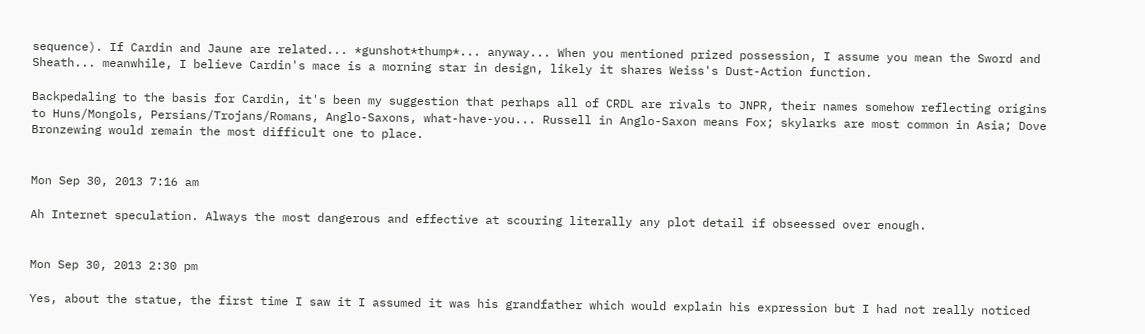sequence). If Cardin and Jaune are related... *gunshot*thump*... anyway... When you mentioned prized possession, I assume you mean the Sword and Sheath... meanwhile, I believe Cardin's mace is a morning star in design, likely it shares Weiss's Dust-Action function.

Backpedaling to the basis for Cardin, it's been my suggestion that perhaps all of CRDL are rivals to JNPR, their names somehow reflecting origins to Huns/Mongols, Persians/Trojans/Romans, Anglo-Saxons, what-have-you... Russell in Anglo-Saxon means Fox; skylarks are most common in Asia; Dove Bronzewing would remain the most difficult one to place.


Mon Sep 30, 2013 7:16 am

Ah Internet speculation. Always the most dangerous and effective at scouring literally any plot detail if obseessed over enough.


Mon Sep 30, 2013 2:30 pm

Yes, about the statue, the first time I saw it I assumed it was his grandfather which would explain his expression but I had not really noticed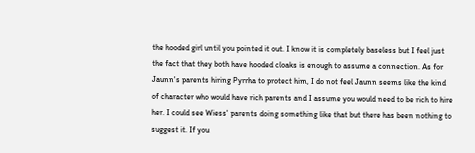the hooded girl until you pointed it out. I know it is completely baseless but I feel just the fact that they both have hooded cloaks is enough to assume a connection. As for Jaunn's parents hiring Pyrrha to protect him, I do not feel Jaunn seems like the kind of character who would have rich parents and I assume you would need to be rich to hire her. I could see Wiess' parents doing something like that but there has been nothing to suggest it. If you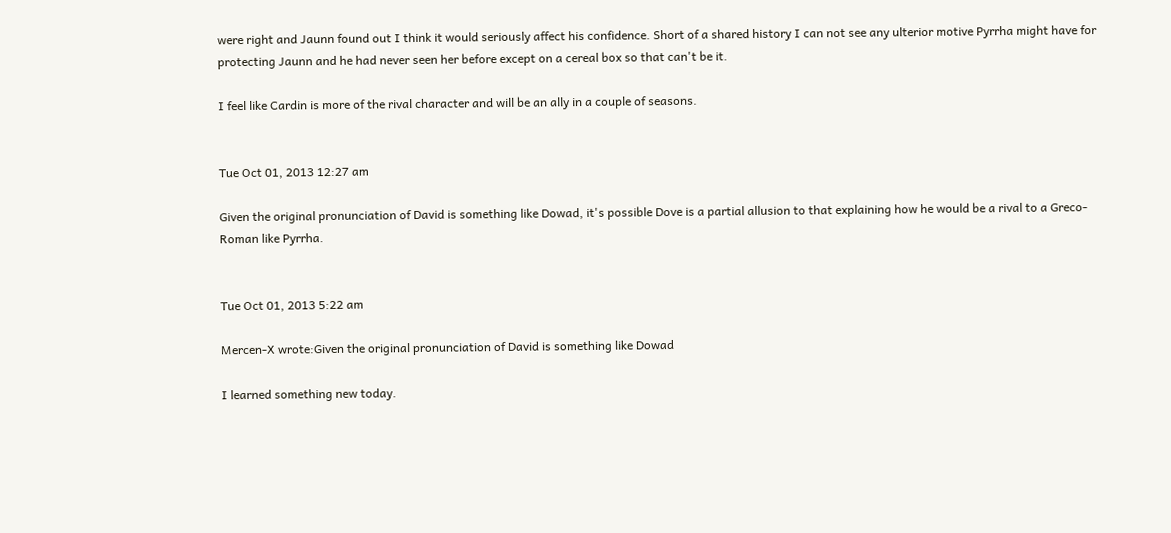were right and Jaunn found out I think it would seriously affect his confidence. Short of a shared history I can not see any ulterior motive Pyrrha might have for protecting Jaunn and he had never seen her before except on a cereal box so that can't be it.

I feel like Cardin is more of the rival character and will be an ally in a couple of seasons.


Tue Oct 01, 2013 12:27 am

Given the original pronunciation of David is something like Dowad, it's possible Dove is a partial allusion to that explaining how he would be a rival to a Greco-Roman like Pyrrha.


Tue Oct 01, 2013 5:22 am

Mercen-X wrote:Given the original pronunciation of David is something like Dowad

I learned something new today.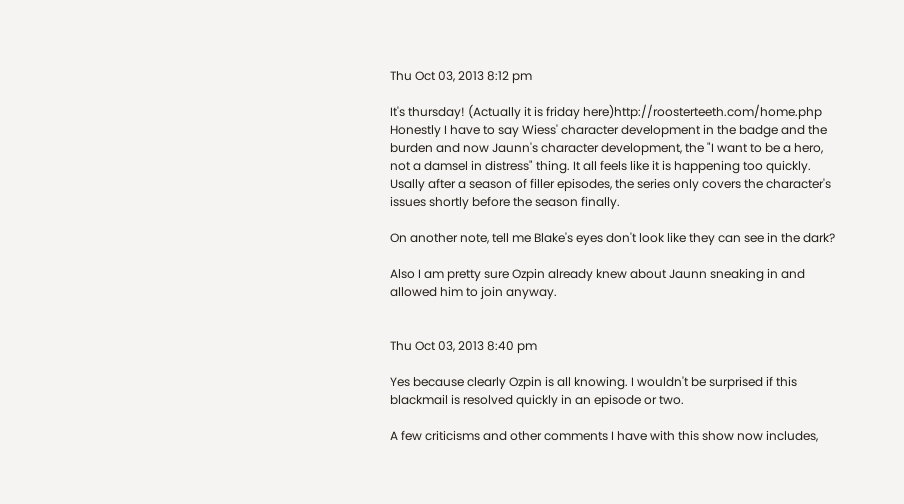Thu Oct 03, 2013 8:12 pm

It's thursday! (Actually it is friday here)http://roosterteeth.com/home.php
Honestly I have to say Wiess' character development in the badge and the burden and now Jaunn's character development, the "I want to be a hero, not a damsel in distress" thing. It all feels like it is happening too quickly. Usally after a season of filler episodes, the series only covers the character's issues shortly before the season finally.

On another note, tell me Blake's eyes don't look like they can see in the dark?

Also I am pretty sure Ozpin already knew about Jaunn sneaking in and allowed him to join anyway.


Thu Oct 03, 2013 8:40 pm

Yes because clearly Ozpin is all knowing. I wouldn't be surprised if this blackmail is resolved quickly in an episode or two.

A few criticisms and other comments I have with this show now includes,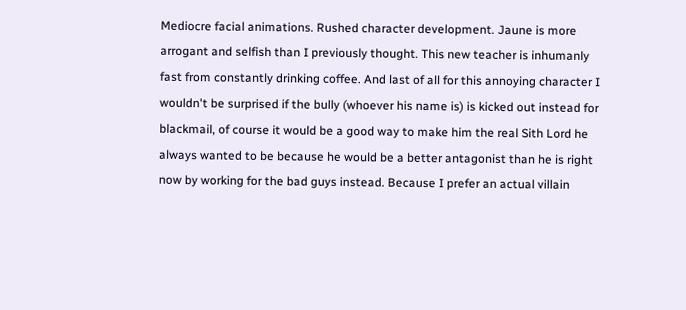Mediocre facial animations. Rushed character development. Jaune is more arrogant and selfish than I previously thought. This new teacher is inhumanly fast from constantly drinking coffee. And last of all for this annoying character I wouldn't be surprised if the bully (whoever his name is) is kicked out instead for blackmail, of course it would be a good way to make him the real Sith Lord he always wanted to be because he would be a better antagonist than he is right now by working for the bad guys instead. Because I prefer an actual villain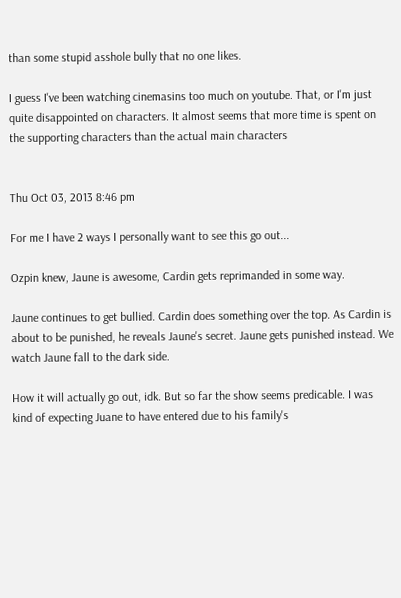than some stupid asshole bully that no one likes.

I guess I've been watching cinemasins too much on youtube. That, or I'm just quite disappointed on characters. It almost seems that more time is spent on the supporting characters than the actual main characters


Thu Oct 03, 2013 8:46 pm

For me I have 2 ways I personally want to see this go out...

Ozpin knew, Jaune is awesome, Cardin gets reprimanded in some way.

Jaune continues to get bullied. Cardin does something over the top. As Cardin is about to be punished, he reveals Jaune's secret. Jaune gets punished instead. We watch Jaune fall to the dark side.

How it will actually go out, idk. But so far the show seems predicable. I was kind of expecting Juane to have entered due to his family's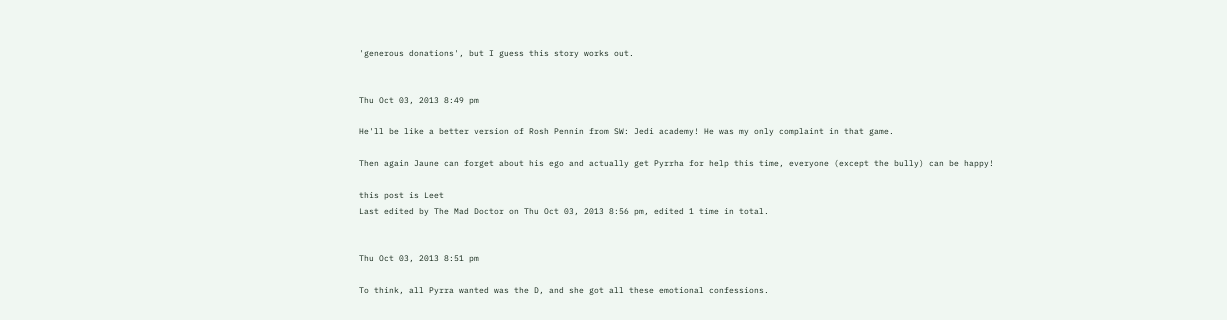'generous donations', but I guess this story works out.


Thu Oct 03, 2013 8:49 pm

He'll be like a better version of Rosh Pennin from SW: Jedi academy! He was my only complaint in that game.

Then again Jaune can forget about his ego and actually get Pyrrha for help this time, everyone (except the bully) can be happy!

this post is Leet
Last edited by The Mad Doctor on Thu Oct 03, 2013 8:56 pm, edited 1 time in total.


Thu Oct 03, 2013 8:51 pm

To think, all Pyrra wanted was the D, and she got all these emotional confessions.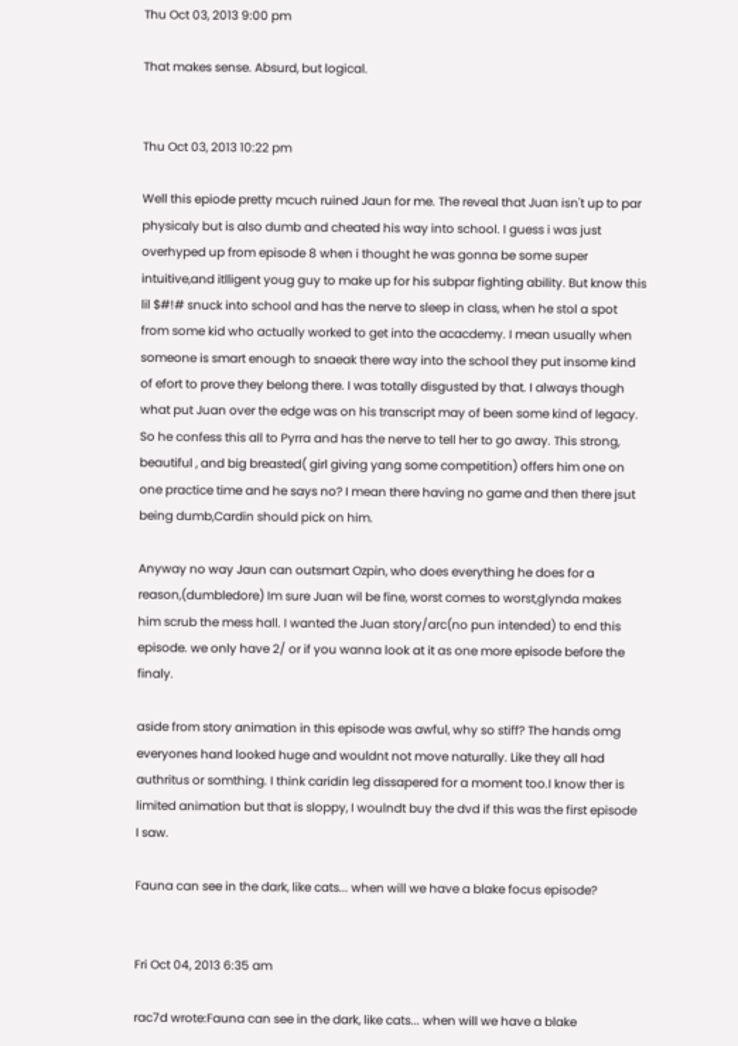Thu Oct 03, 2013 9:00 pm

That makes sense. Absurd, but logical.


Thu Oct 03, 2013 10:22 pm

Well this epiode pretty mcuch ruined Jaun for me. The reveal that Juan isn't up to par physicaly but is also dumb and cheated his way into school. I guess i was just overhyped up from episode 8 when i thought he was gonna be some super intuitive,and itlligent youg guy to make up for his subpar fighting ability. But know this lil $#!# snuck into school and has the nerve to sleep in class, when he stol a spot from some kid who actually worked to get into the acacdemy. I mean usually when someone is smart enough to snaeak there way into the school they put insome kind of efort to prove they belong there. I was totally disgusted by that. I always though what put Juan over the edge was on his transcript may of been some kind of legacy. So he confess this all to Pyrra and has the nerve to tell her to go away. This strong, beautiful , and big breasted( girl giving yang some competition) offers him one on one practice time and he says no? I mean there having no game and then there jsut being dumb,Cardin should pick on him.

Anyway no way Jaun can outsmart Ozpin, who does everything he does for a reason,(dumbledore) Im sure Juan wil be fine, worst comes to worst,glynda makes him scrub the mess hall. I wanted the Juan story/arc(no pun intended) to end this episode. we only have 2/ or if you wanna look at it as one more episode before the finaly.

aside from story animation in this episode was awful, why so stiff? The hands omg everyones hand looked huge and wouldnt not move naturally. Like they all had authritus or somthing. I think caridin leg dissapered for a moment too.I know ther is limited animation but that is sloppy, I woulndt buy the dvd if this was the first episode I saw.

Fauna can see in the dark, like cats... when will we have a blake focus episode?


Fri Oct 04, 2013 6:35 am

rac7d wrote:Fauna can see in the dark, like cats... when will we have a blake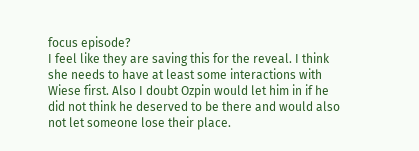focus episode?
I feel like they are saving this for the reveal. I think she needs to have at least some interactions with Wiese first. Also I doubt Ozpin would let him in if he did not think he deserved to be there and would also not let someone lose their place.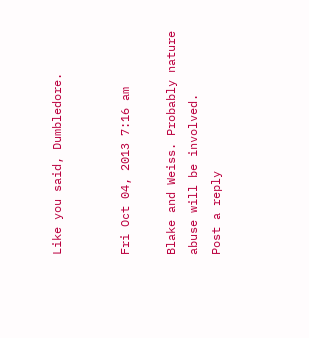Like you said, Dumbledore.


Fri Oct 04, 2013 7:16 am

Blake and Weiss. Probably nature abuse will be involved.
Post a reply